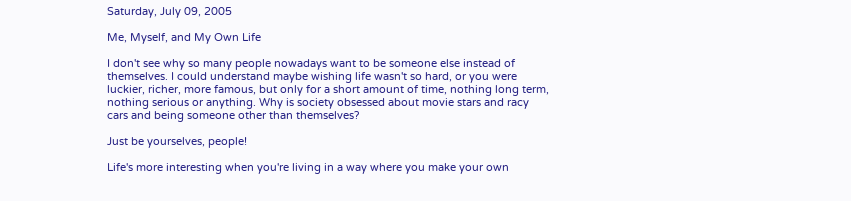Saturday, July 09, 2005

Me, Myself, and My Own Life

I don't see why so many people nowadays want to be someone else instead of themselves. I could understand maybe wishing life wasn't so hard, or you were luckier, richer, more famous, but only for a short amount of time, nothing long term, nothing serious or anything. Why is society obsessed about movie stars and racy cars and being someone other than themselves?

Just be yourselves, people!

Life's more interesting when you're living in a way where you make your own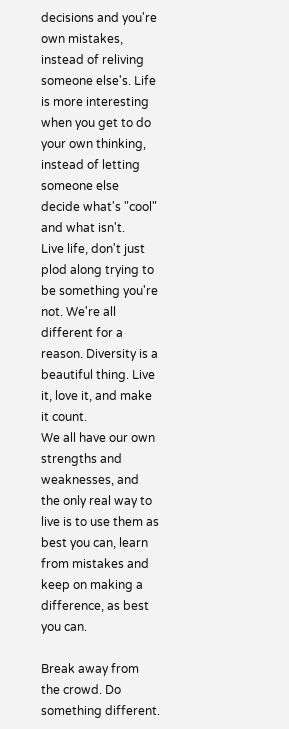decisions and you're own mistakes, instead of reliving someone else's. Life is more interesting when you get to do your own thinking, instead of letting someone else decide what's "cool" and what isn't.
Live life, don't just plod along trying to be something you're not. We're all different for a reason. Diversity is a beautiful thing. Live it, love it, and make it count.
We all have our own strengths and weaknesses, and the only real way to live is to use them as best you can, learn from mistakes and keep on making a difference, as best you can.

Break away from the crowd. Do something different.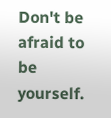Don't be afraid to be yourself.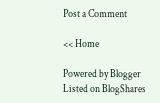Post a Comment

<< Home

Powered by Blogger Listed on BlogShares